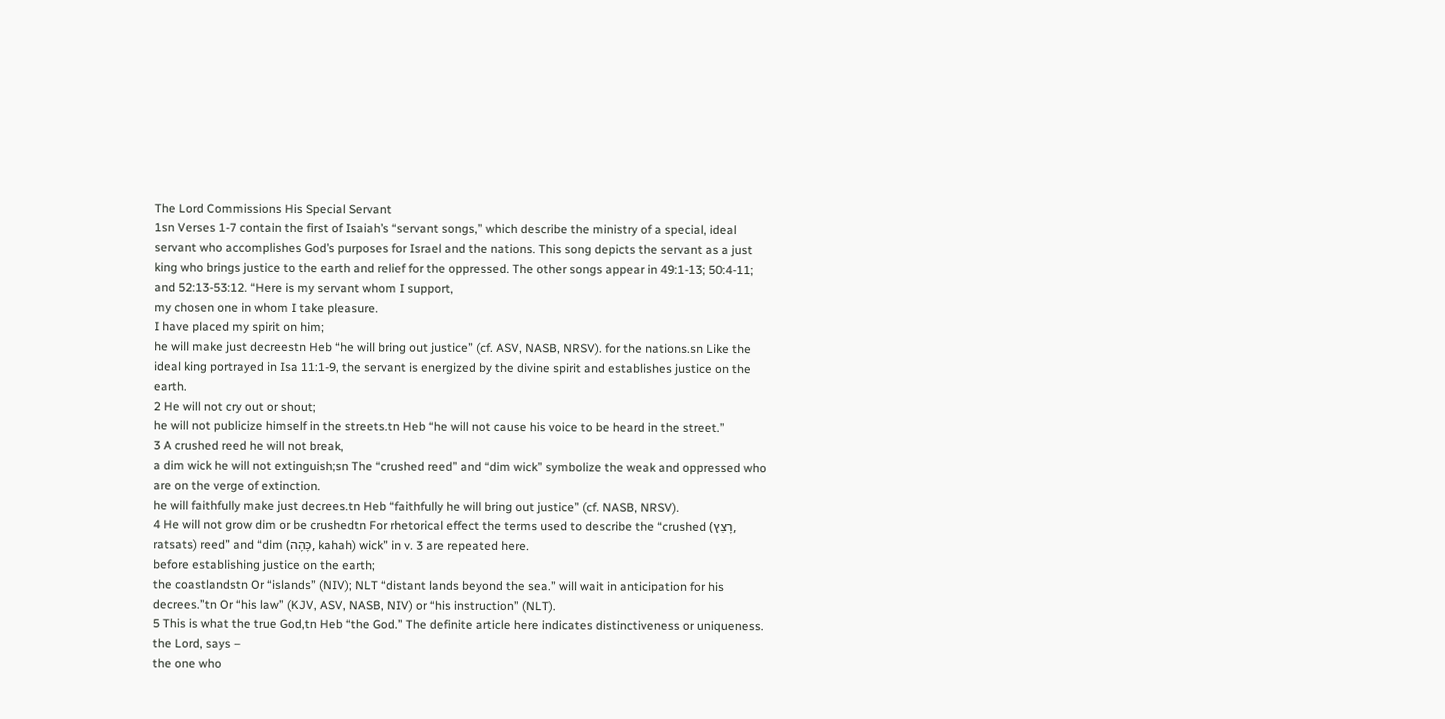The Lord Commissions His Special Servant
1sn Verses 1-7 contain the first of Isaiah’s “servant songs,” which describe the ministry of a special, ideal servant who accomplishes God’s purposes for Israel and the nations. This song depicts the servant as a just king who brings justice to the earth and relief for the oppressed. The other songs appear in 49:1-13; 50:4-11; and 52:13-53:12. “Here is my servant whom I support,
my chosen one in whom I take pleasure.
I have placed my spirit on him;
he will make just decreestn Heb “he will bring out justice” (cf. ASV, NASB, NRSV). for the nations.sn Like the ideal king portrayed in Isa 11:1-9, the servant is energized by the divine spirit and establishes justice on the earth.
2 He will not cry out or shout;
he will not publicize himself in the streets.tn Heb “he will not cause his voice to be heard in the street.”
3 A crushed reed he will not break,
a dim wick he will not extinguish;sn The “crushed reed” and “dim wick” symbolize the weak and oppressed who are on the verge of extinction.
he will faithfully make just decrees.tn Heb “faithfully he will bring out justice” (cf. NASB, NRSV).
4 He will not grow dim or be crushedtn For rhetorical effect the terms used to describe the “crushed (רָצַץ, ratsats) reed” and “dim (כָּהָה, kahah) wick” in v. 3 are repeated here.
before establishing justice on the earth;
the coastlandstn Or “islands” (NIV); NLT “distant lands beyond the sea.” will wait in anticipation for his decrees.”tn Or “his law” (KJV, ASV, NASB, NIV) or “his instruction” (NLT).
5 This is what the true God,tn Heb “the God.” The definite article here indicates distinctiveness or uniqueness. the Lord, says –
the one who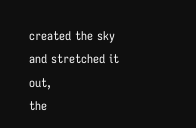created the sky and stretched it out,
the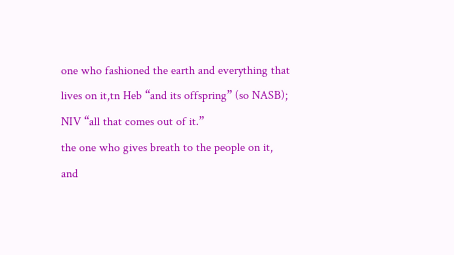one who fashioned the earth and everything that lives on it,tn Heb “and its offspring” (so NASB); NIV “all that comes out of it.”
the one who gives breath to the people on it,
and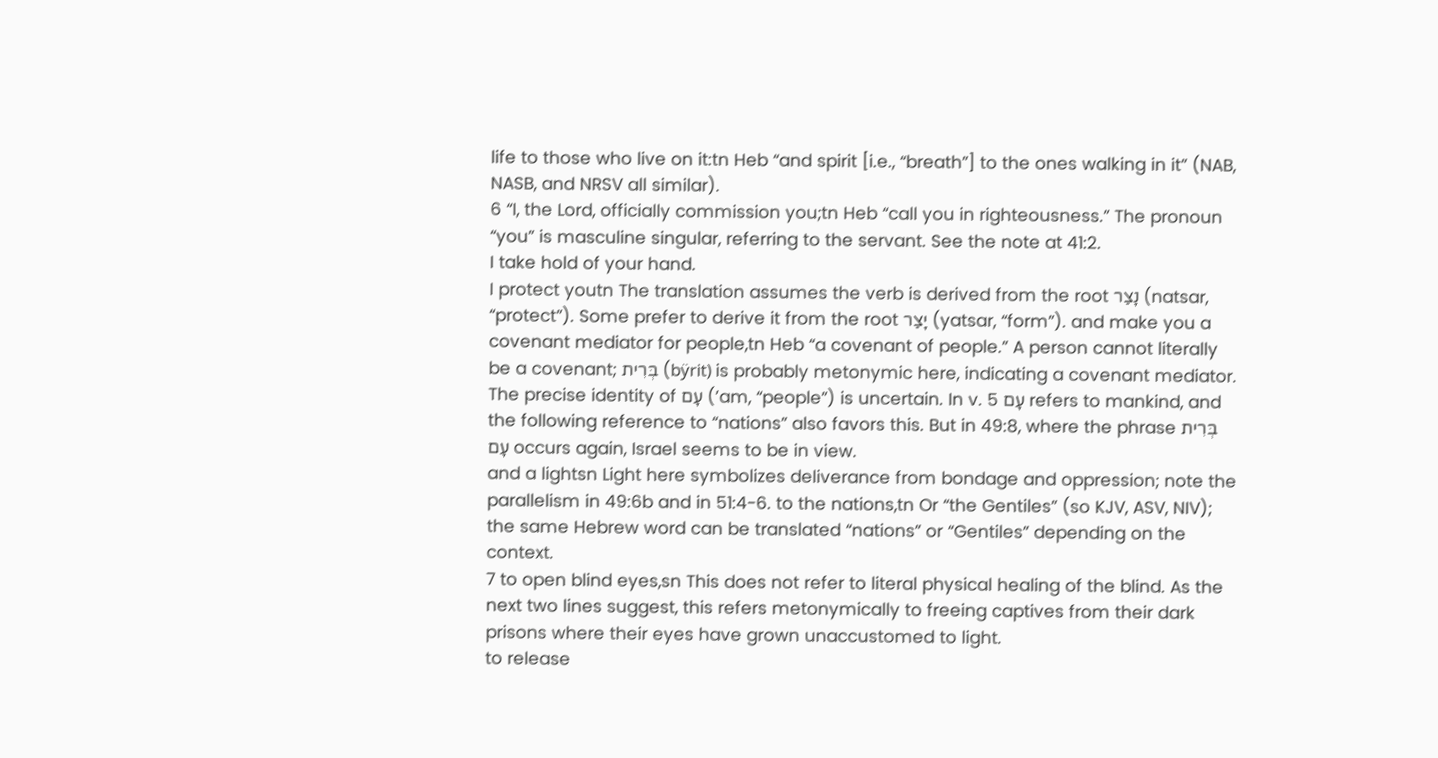life to those who live on it:tn Heb “and spirit [i.e., “breath”] to the ones walking in it” (NAB, NASB, and NRSV all similar).
6 “I, the Lord, officially commission you;tn Heb “call you in righteousness.” The pronoun “you” is masculine singular, referring to the servant. See the note at 41:2.
I take hold of your hand.
I protect youtn The translation assumes the verb is derived from the root נָצַר (natsar, “protect”). Some prefer to derive it from the root יָצַר (yatsar, “form”). and make you a covenant mediator for people,tn Heb “a covenant of people.” A person cannot literally be a covenant; בְּרִית (bÿrit) is probably metonymic here, indicating a covenant mediator. The precise identity of עָם (’am, “people”) is uncertain. In v. 5 עָם refers to mankind, and the following reference to “nations” also favors this. But in 49:8, where the phrase בְּרִית עָם occurs again, Israel seems to be in view.
and a lightsn Light here symbolizes deliverance from bondage and oppression; note the parallelism in 49:6b and in 51:4-6. to the nations,tn Or “the Gentiles” (so KJV, ASV, NIV); the same Hebrew word can be translated “nations” or “Gentiles” depending on the context.
7 to open blind eyes,sn This does not refer to literal physical healing of the blind. As the next two lines suggest, this refers metonymically to freeing captives from their dark prisons where their eyes have grown unaccustomed to light.
to release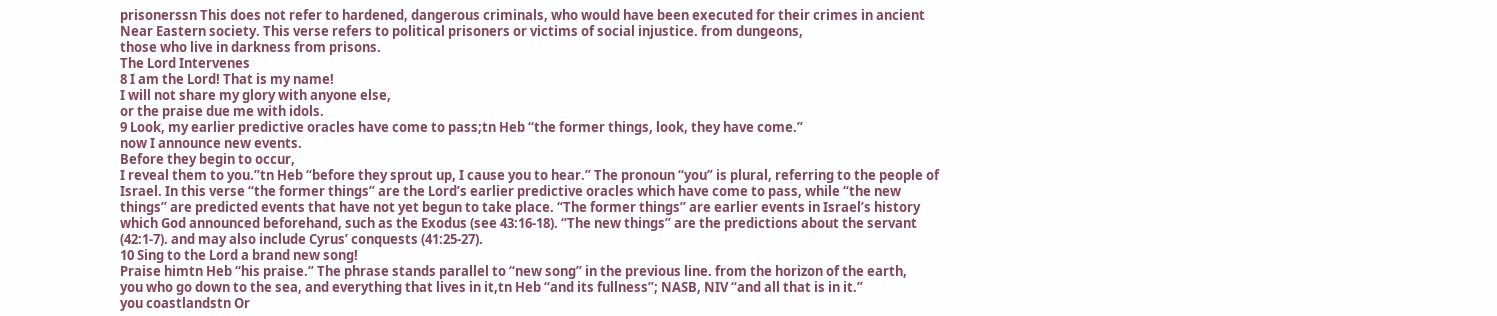prisonerssn This does not refer to hardened, dangerous criminals, who would have been executed for their crimes in ancient Near Eastern society. This verse refers to political prisoners or victims of social injustice. from dungeons,
those who live in darkness from prisons.
The Lord Intervenes
8 I am the Lord! That is my name!
I will not share my glory with anyone else,
or the praise due me with idols.
9 Look, my earlier predictive oracles have come to pass;tn Heb “the former things, look, they have come.”
now I announce new events.
Before they begin to occur,
I reveal them to you.”tn Heb “before they sprout up, I cause you to hear.” The pronoun “you” is plural, referring to the people of Israel. In this verse “the former things” are the Lord’s earlier predictive oracles which have come to pass, while “the new things” are predicted events that have not yet begun to take place. “The former things” are earlier events in Israel’s history which God announced beforehand, such as the Exodus (see 43:16-18). “The new things” are the predictions about the servant (42:1-7). and may also include Cyrus’ conquests (41:25-27).
10 Sing to the Lord a brand new song!
Praise himtn Heb “his praise.” The phrase stands parallel to “new song” in the previous line. from the horizon of the earth,
you who go down to the sea, and everything that lives in it,tn Heb “and its fullness”; NASB, NIV “and all that is in it.”
you coastlandstn Or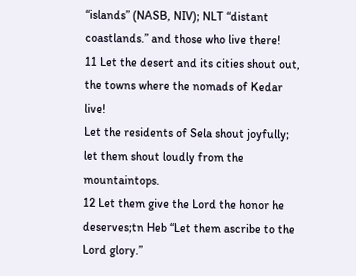“islands” (NASB, NIV); NLT “distant coastlands.” and those who live there!
11 Let the desert and its cities shout out,
the towns where the nomads of Kedar live!
Let the residents of Sela shout joyfully;
let them shout loudly from the mountaintops.
12 Let them give the Lord the honor he deserves;tn Heb “Let them ascribe to the Lord glory.”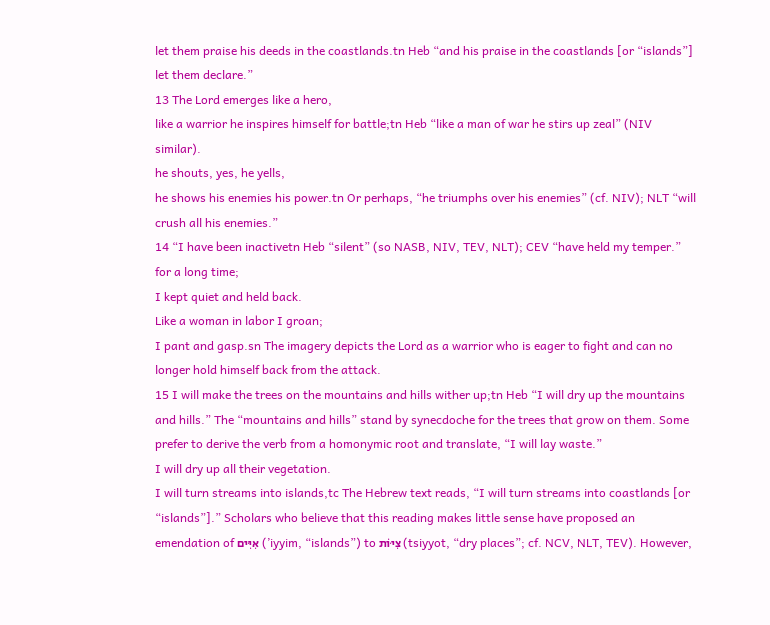let them praise his deeds in the coastlands.tn Heb “and his praise in the coastlands [or “islands”] let them declare.”
13 The Lord emerges like a hero,
like a warrior he inspires himself for battle;tn Heb “like a man of war he stirs up zeal” (NIV similar).
he shouts, yes, he yells,
he shows his enemies his power.tn Or perhaps, “he triumphs over his enemies” (cf. NIV); NLT “will crush all his enemies.”
14 “I have been inactivetn Heb “silent” (so NASB, NIV, TEV, NLT); CEV “have held my temper.” for a long time;
I kept quiet and held back.
Like a woman in labor I groan;
I pant and gasp.sn The imagery depicts the Lord as a warrior who is eager to fight and can no longer hold himself back from the attack.
15 I will make the trees on the mountains and hills wither up;tn Heb “I will dry up the mountains and hills.” The “mountains and hills” stand by synecdoche for the trees that grow on them. Some prefer to derive the verb from a homonymic root and translate, “I will lay waste.”
I will dry up all their vegetation.
I will turn streams into islands,tc The Hebrew text reads, “I will turn streams into coastlands [or “islands”].” Scholars who believe that this reading makes little sense have proposed an emendation of אִיִּים (’iyyim, “islands”) to צִיּוֹת (tsiyyot, “dry places”; cf. NCV, NLT, TEV). However,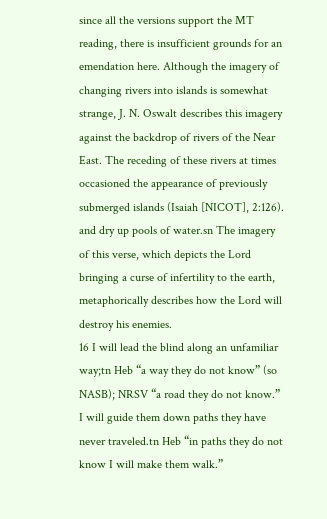since all the versions support the MT reading, there is insufficient grounds for an emendation here. Although the imagery of changing rivers into islands is somewhat strange, J. N. Oswalt describes this imagery against the backdrop of rivers of the Near East. The receding of these rivers at times occasioned the appearance of previously submerged islands (Isaiah [NICOT], 2:126).
and dry up pools of water.sn The imagery of this verse, which depicts the Lord bringing a curse of infertility to the earth, metaphorically describes how the Lord will destroy his enemies.
16 I will lead the blind along an unfamiliar way;tn Heb “a way they do not know” (so NASB); NRSV “a road they do not know.”
I will guide them down paths they have never traveled.tn Heb “in paths they do not know I will make them walk.”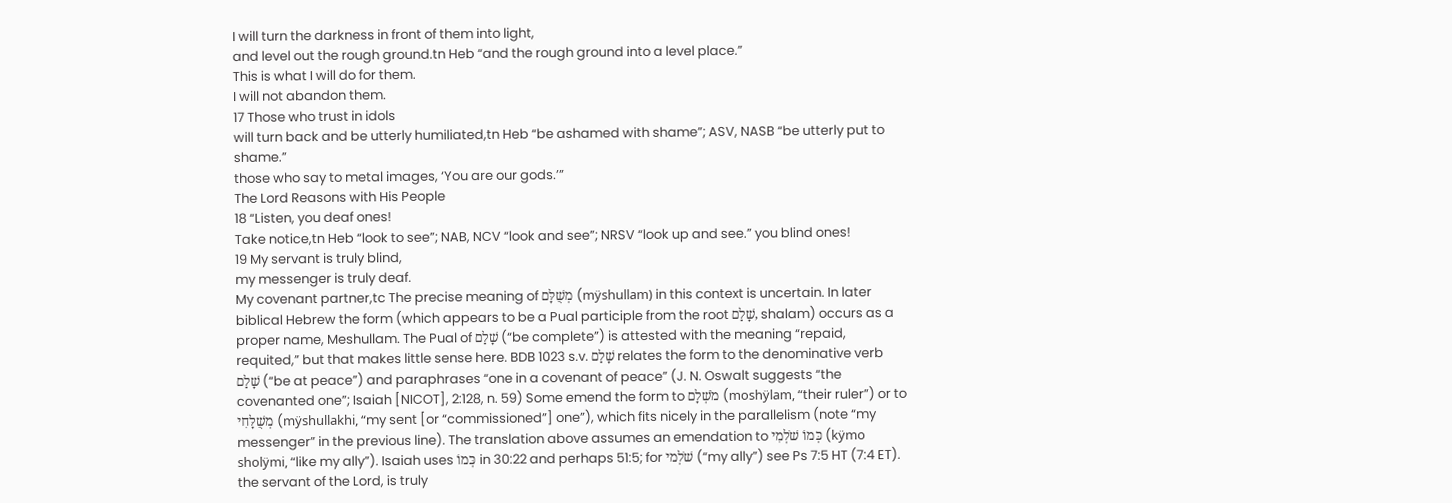I will turn the darkness in front of them into light,
and level out the rough ground.tn Heb “and the rough ground into a level place.”
This is what I will do for them.
I will not abandon them.
17 Those who trust in idols
will turn back and be utterly humiliated,tn Heb “be ashamed with shame”; ASV, NASB “be utterly put to shame.”
those who say to metal images, ‘You are our gods.’”
The Lord Reasons with His People
18 “Listen, you deaf ones!
Take notice,tn Heb “look to see”; NAB, NCV “look and see”; NRSV “look up and see.” you blind ones!
19 My servant is truly blind,
my messenger is truly deaf.
My covenant partner,tc The precise meaning of מְשֻׁלָּם (mÿshullam) in this context is uncertain. In later biblical Hebrew the form (which appears to be a Pual participle from the root שָׁלַם, shalam) occurs as a proper name, Meshullam. The Pual of שָׁלַם (“be complete”) is attested with the meaning “repaid, requited,” but that makes little sense here. BDB 1023 s.v. שָׁלַם relates the form to the denominative verb שָׁלַם (“be at peace”) and paraphrases “one in a covenant of peace” (J. N. Oswalt suggests “the covenanted one”; Isaiah [NICOT], 2:128, n. 59) Some emend the form to מֹשְׁלָם (moshÿlam, “their ruler”) or to מְשֻׁלָּחִי (mÿshullakhi, “my sent [or “commissioned”] one”), which fits nicely in the parallelism (note “my messenger” in the previous line). The translation above assumes an emendation to כְּמוֹ שֹׁלְמִי (kÿmo sholÿmi, “like my ally”). Isaiah uses כְּמוֹ in 30:22 and perhaps 51:5; for שֹׁלְמי (“my ally”) see Ps 7:5 HT (7:4 ET). the servant of the Lord, is truly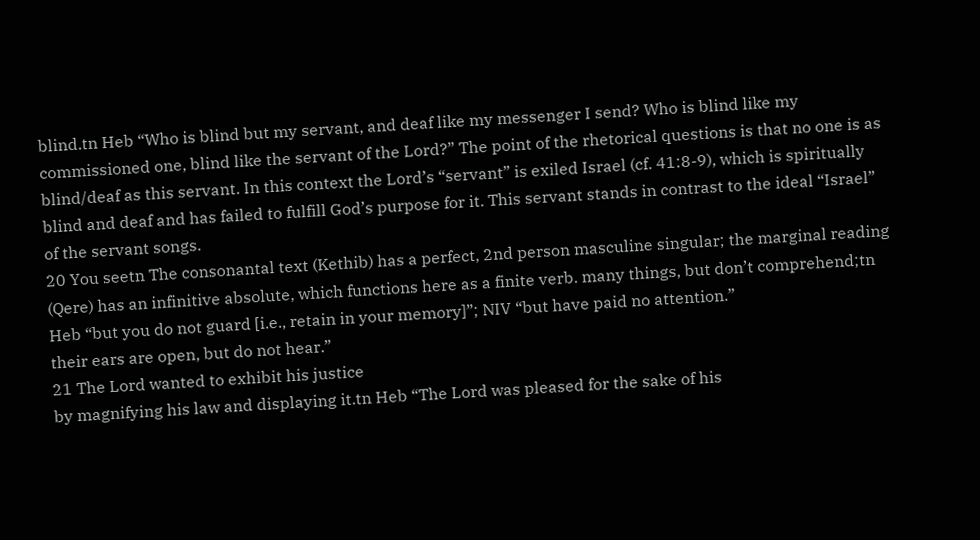blind.tn Heb “Who is blind but my servant, and deaf like my messenger I send? Who is blind like my commissioned one, blind like the servant of the Lord?” The point of the rhetorical questions is that no one is as blind/deaf as this servant. In this context the Lord’s “servant” is exiled Israel (cf. 41:8-9), which is spiritually blind and deaf and has failed to fulfill God’s purpose for it. This servant stands in contrast to the ideal “Israel” of the servant songs.
20 You seetn The consonantal text (Kethib) has a perfect, 2nd person masculine singular; the marginal reading (Qere) has an infinitive absolute, which functions here as a finite verb. many things, but don’t comprehend;tn Heb “but you do not guard [i.e., retain in your memory]”; NIV “but have paid no attention.”
their ears are open, but do not hear.”
21 The Lord wanted to exhibit his justice
by magnifying his law and displaying it.tn Heb “The Lord was pleased for the sake of his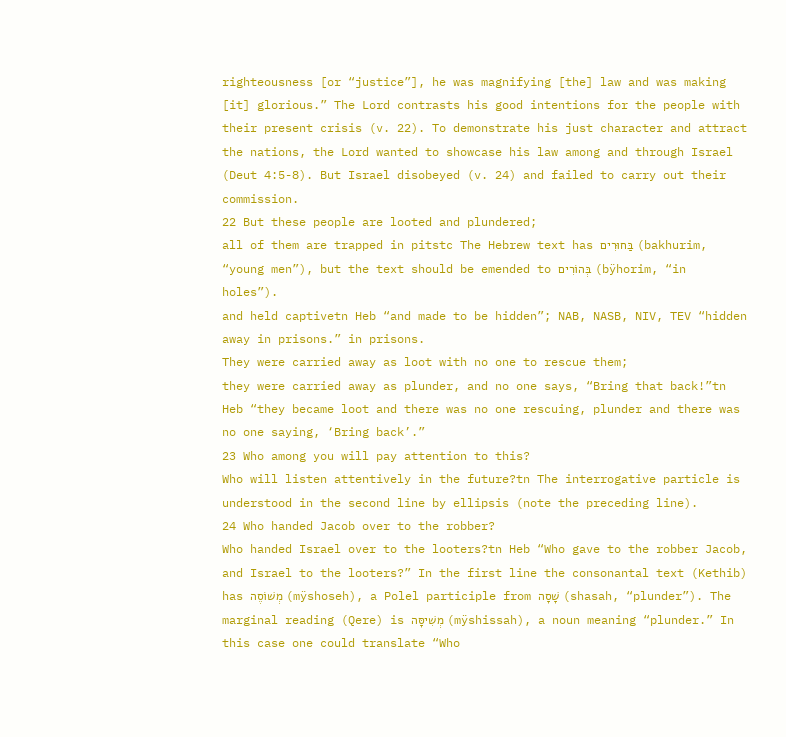righteousness [or “justice”], he was magnifying [the] law and was making [it] glorious.” The Lord contrasts his good intentions for the people with their present crisis (v. 22). To demonstrate his just character and attract the nations, the Lord wanted to showcase his law among and through Israel (Deut 4:5-8). But Israel disobeyed (v. 24) and failed to carry out their commission.
22 But these people are looted and plundered;
all of them are trapped in pitstc The Hebrew text has בַּחוּרִים (bakhurim, “young men”), but the text should be emended to בְּהוֹרִים (bÿhorim, “in holes”).
and held captivetn Heb “and made to be hidden”; NAB, NASB, NIV, TEV “hidden away in prisons.” in prisons.
They were carried away as loot with no one to rescue them;
they were carried away as plunder, and no one says, “Bring that back!”tn Heb “they became loot and there was no one rescuing, plunder and there was no one saying, ‘Bring back’.”
23 Who among you will pay attention to this?
Who will listen attentively in the future?tn The interrogative particle is understood in the second line by ellipsis (note the preceding line).
24 Who handed Jacob over to the robber?
Who handed Israel over to the looters?tn Heb “Who gave to the robber Jacob, and Israel to the looters?” In the first line the consonantal text (Kethib) has מְשׁוֹסֶה (mÿshoseh), a Polel participle from שָׁסָה (shasah, “plunder”). The marginal reading (Qere) is מְשִׁיסָּה (mÿshissah), a noun meaning “plunder.” In this case one could translate “Who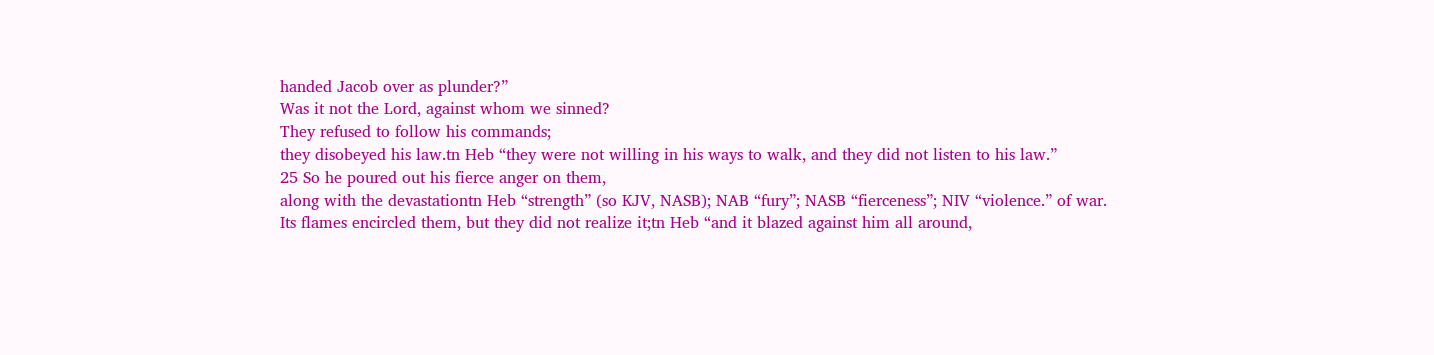handed Jacob over as plunder?”
Was it not the Lord, against whom we sinned?
They refused to follow his commands;
they disobeyed his law.tn Heb “they were not willing in his ways to walk, and they did not listen to his law.”
25 So he poured out his fierce anger on them,
along with the devastationtn Heb “strength” (so KJV, NASB); NAB “fury”; NASB “fierceness”; NIV “violence.” of war.
Its flames encircled them, but they did not realize it;tn Heb “and it blazed against him all around,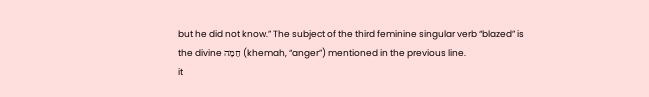but he did not know.” The subject of the third feminine singular verb “blazed” is the divine חֵמָה (khemah, “anger”) mentioned in the previous line.
it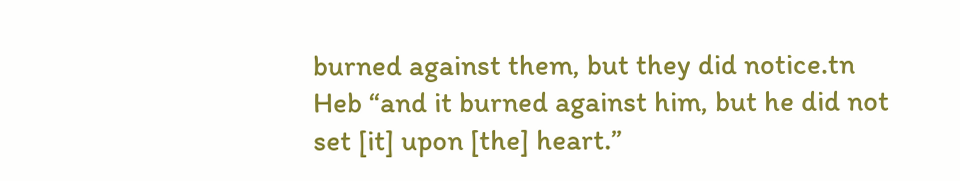burned against them, but they did notice.tn Heb “and it burned against him, but he did not set [it] upon [the] heart.”